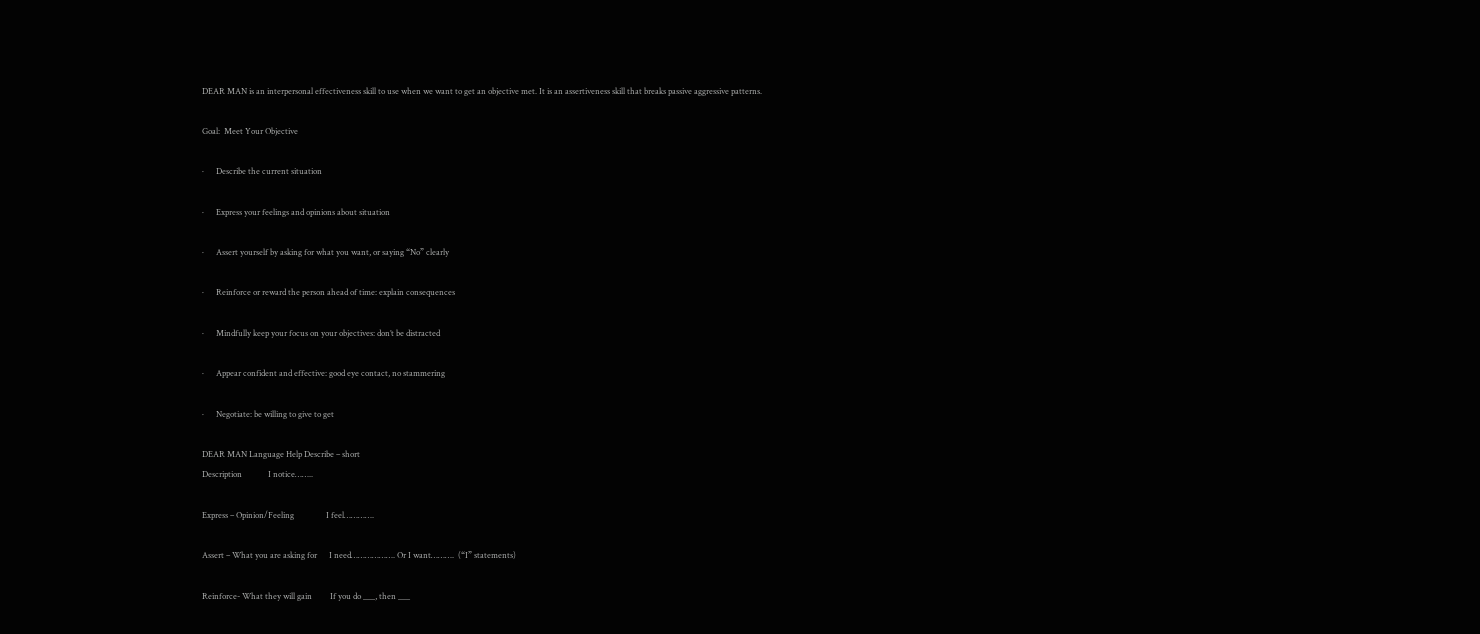DEAR MAN is an interpersonal effectiveness skill to use when we want to get an objective met. It is an assertiveness skill that breaks passive aggressive patterns.

Goal:  Meet Your Objective

·      Describe the current situation

·      Express your feelings and opinions about situation

·      Assert yourself by asking for what you want, or saying “No” clearly

·      Reinforce or reward the person ahead of time: explain consequences

·      Mindfully keep your focus on your objectives: don’t be distracted

·      Appear confident and effective: good eye contact, no stammering

·      Negotiate: be willing to give to get

DEAR MAN Language Help Describe – short
Description             I notice……..

Express – Opinion/Feeling                I feel………….

Assert – What you are asking for      I need………………. Or I want……….  (“I” statements)

Reinforce- What they will gain         If you do ___, then ___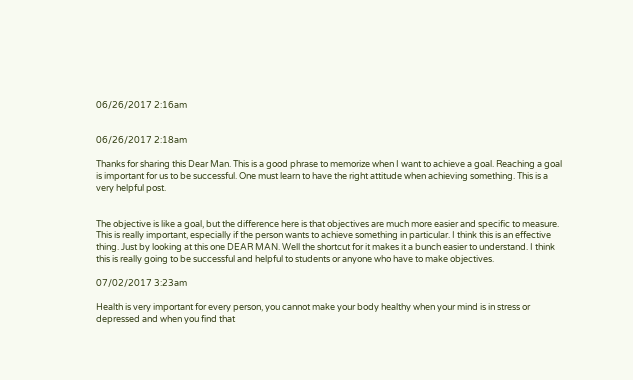06/26/2017 2:16am


06/26/2017 2:18am

Thanks for sharing this Dear Man. This is a good phrase to memorize when I want to achieve a goal. Reaching a goal is important for us to be successful. One must learn to have the right attitude when achieving something. This is a very helpful post.


The objective is like a goal, but the difference here is that objectives are much more easier and specific to measure. This is really important, especially if the person wants to achieve something in particular. I think this is an effective thing. Just by looking at this one DEAR MAN. Well the shortcut for it makes it a bunch easier to understand. I think this is really going to be successful and helpful to students or anyone who have to make objectives.

07/02/2017 3:23am

Health is very important for every person, you cannot make your body healthy when your mind is in stress or depressed and when you find that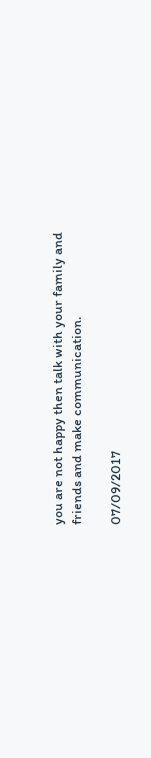you are not happy then talk with your family and friends and make communication.

07/09/2017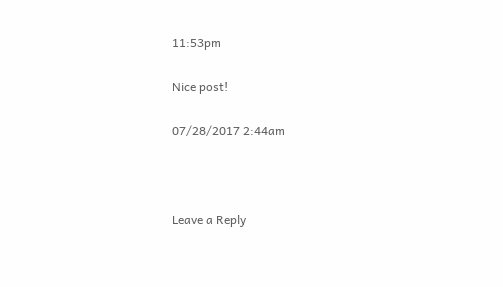11:53pm

Nice post!

07/28/2017 2:44am



Leave a Reply